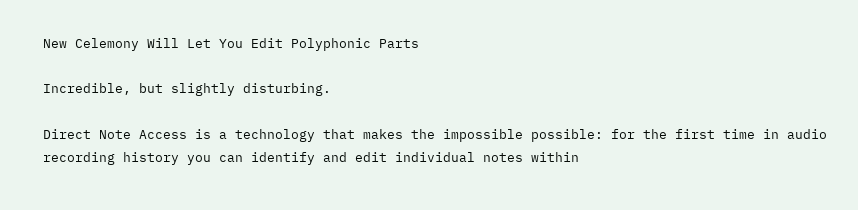New Celemony Will Let You Edit Polyphonic Parts

Incredible, but slightly disturbing.

Direct Note Access is a technology that makes the impossible possible: for the first time in audio recording history you can identify and edit individual notes within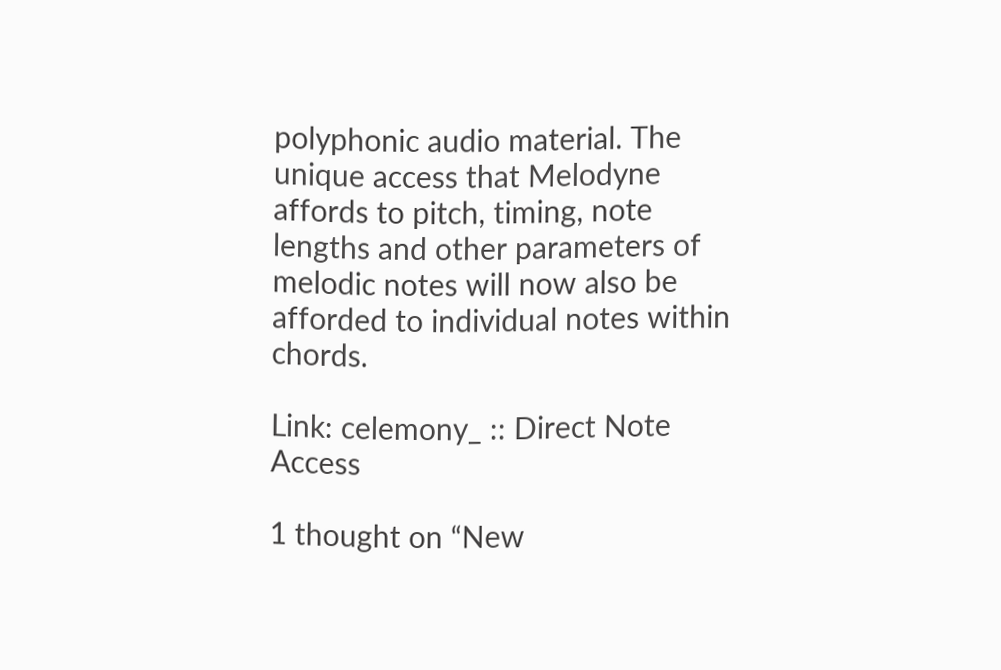polyphonic audio material. The unique access that Melodyne affords to pitch, timing, note lengths and other parameters of melodic notes will now also be afforded to individual notes within chords.

Link: celemony_ :: Direct Note Access

1 thought on “New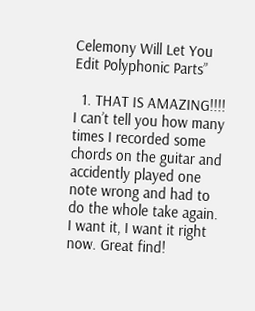Celemony Will Let You Edit Polyphonic Parts”

  1. THAT IS AMAZING!!!! I can’t tell you how many times I recorded some chords on the guitar and accidently played one note wrong and had to do the whole take again. I want it, I want it right now. Great find!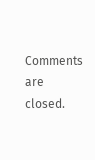Comments are closed.